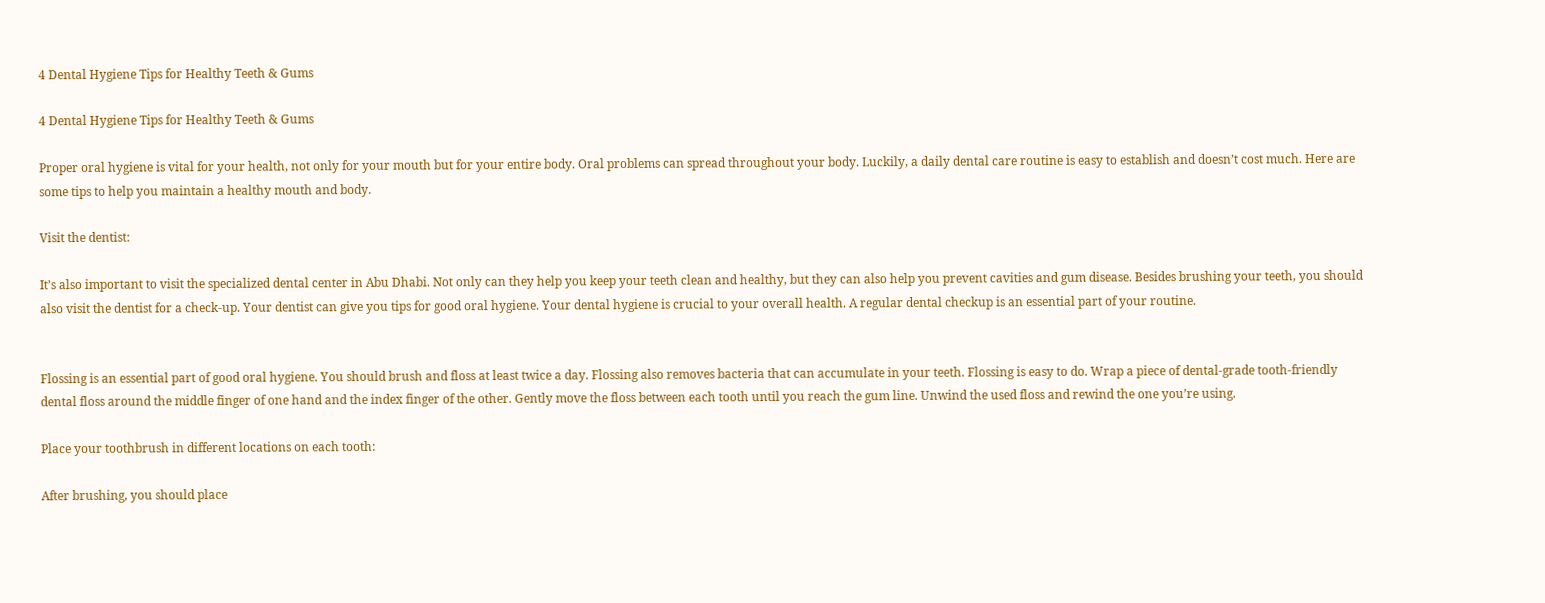4 Dental Hygiene Tips for Healthy Teeth & Gums

4 Dental Hygiene Tips for Healthy Teeth & Gums

Proper oral hygiene is vital for your health, not only for your mouth but for your entire body. Oral problems can spread throughout your body. Luckily, a daily dental care routine is easy to establish and doesn’t cost much. Here are some tips to help you maintain a healthy mouth and body.

Visit the dentist:

It’s also important to visit the specialized dental center in Abu Dhabi. Not only can they help you keep your teeth clean and healthy, but they can also help you prevent cavities and gum disease. Besides brushing your teeth, you should also visit the dentist for a check-up. Your dentist can give you tips for good oral hygiene. Your dental hygiene is crucial to your overall health. A regular dental checkup is an essential part of your routine.


Flossing is an essential part of good oral hygiene. You should brush and floss at least twice a day. Flossing also removes bacteria that can accumulate in your teeth. Flossing is easy to do. Wrap a piece of dental-grade tooth-friendly dental floss around the middle finger of one hand and the index finger of the other. Gently move the floss between each tooth until you reach the gum line. Unwind the used floss and rewind the one you’re using.

Place your toothbrush in different locations on each tooth:

After brushing, you should place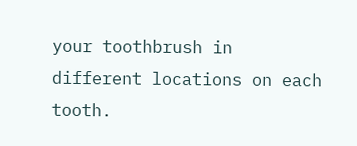your toothbrush in different locations on each tooth.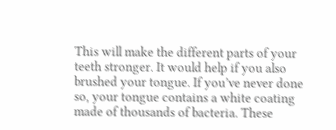This will make the different parts of your teeth stronger. It would help if you also brushed your tongue. If you’ve never done so, your tongue contains a white coating made of thousands of bacteria. These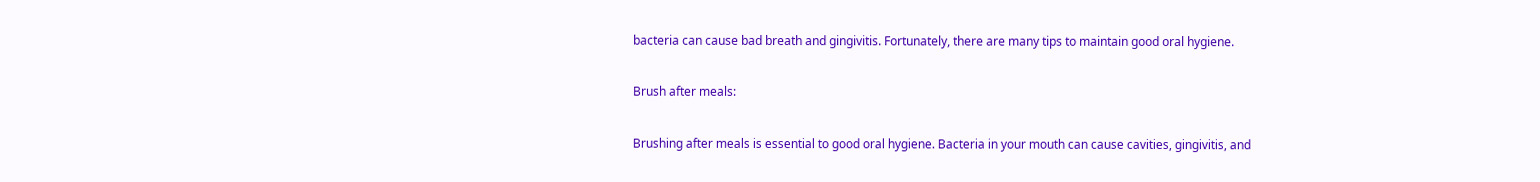bacteria can cause bad breath and gingivitis. Fortunately, there are many tips to maintain good oral hygiene.

Brush after meals:

Brushing after meals is essential to good oral hygiene. Bacteria in your mouth can cause cavities, gingivitis, and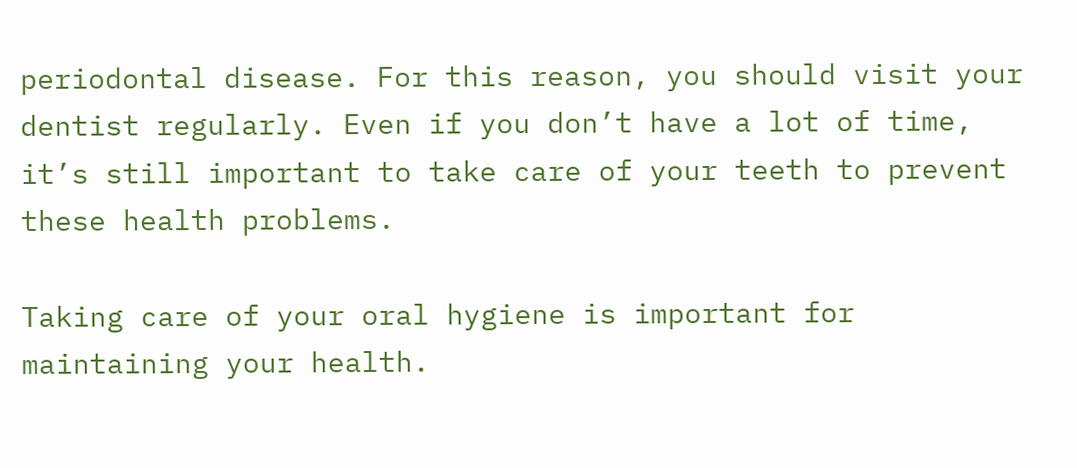periodontal disease. For this reason, you should visit your dentist regularly. Even if you don’t have a lot of time, it’s still important to take care of your teeth to prevent these health problems.

Taking care of your oral hygiene is important for maintaining your health.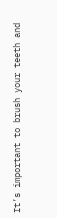It’s important to brush your teeth and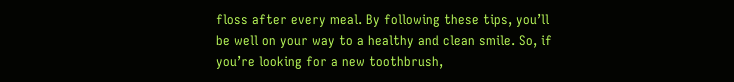floss after every meal. By following these tips, you’ll be well on your way to a healthy and clean smile. So, if you’re looking for a new toothbrush,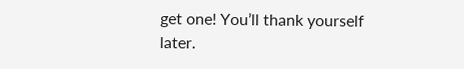get one! You’ll thank yourself later.